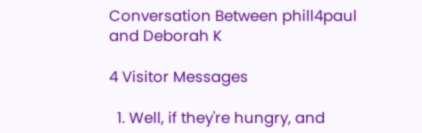Conversation Between phill4paul and Deborah K

4 Visitor Messages

  1. Well, if they're hungry, and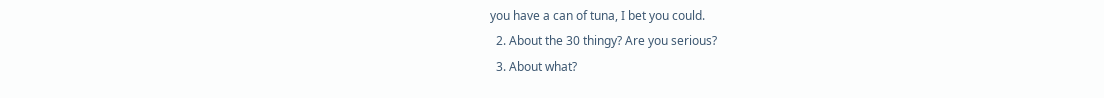you have a can of tuna, I bet you could.
  2. About the 30 thingy? Are you serious?
  3. About what?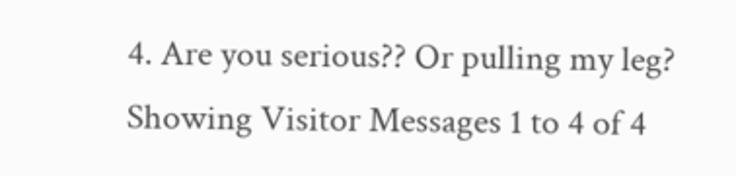4. Are you serious?? Or pulling my leg?
Showing Visitor Messages 1 to 4 of 4